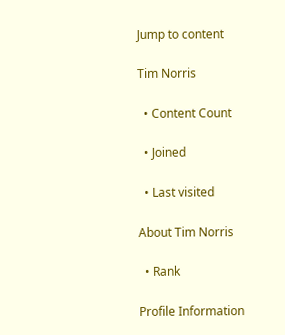Jump to content

Tim Norris

  • Content Count

  • Joined

  • Last visited

About Tim Norris

  • Rank

Profile Information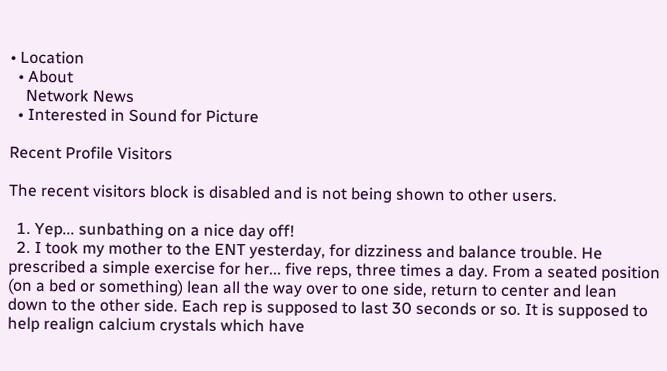• Location
  • About
    Network News
  • Interested in Sound for Picture

Recent Profile Visitors

The recent visitors block is disabled and is not being shown to other users.

  1. Yep... sunbathing on a nice day off!
  2. I took my mother to the ENT yesterday, for dizziness and balance trouble. He prescribed a simple exercise for her... five reps, three times a day. From a seated position (on a bed or something) lean all the way over to one side, return to center and lean down to the other side. Each rep is supposed to last 30 seconds or so. It is supposed to help realign calcium crystals which have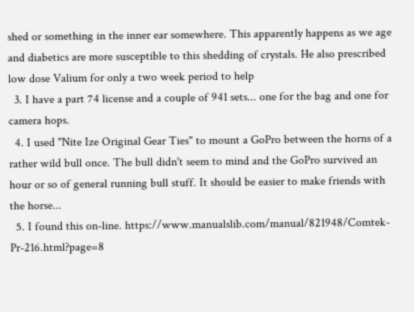shed or something in the inner ear somewhere. This apparently happens as we age and diabetics are more susceptible to this shedding of crystals. He also prescribed low dose Valium for only a two week period to help
  3. I have a part 74 license and a couple of 941 sets... one for the bag and one for camera hops.
  4. I used "Nite Ize Original Gear Ties" to mount a GoPro between the horns of a rather wild bull once. The bull didn't seem to mind and the GoPro survived an hour or so of general running bull stuff. It should be easier to make friends with the horse...
  5. I found this on-line. https://www.manualslib.com/manual/821948/Comtek-Pr-216.html?page=8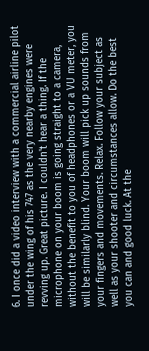6. I once did a video interview with a commercial airline pilot under the wing of his 747 as the very nearby engines were revving up. Great picture. I couldn't hear a thing. If the microphone on your boom is going straight to a camera, without the benefit to you of headphones or a VU meter, you will be similarly blind. Your boom will pick up sounds from your fingers and movements. Relax. Follow your subject as well as your shooter and circumstances allow. Do the best you can and good luck. At the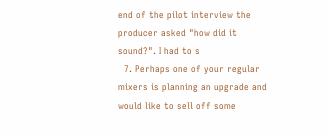end of the pilot interview the producer asked "how did it sound?". I had to s
  7. Perhaps one of your regular mixers is planning an upgrade and would like to sell off some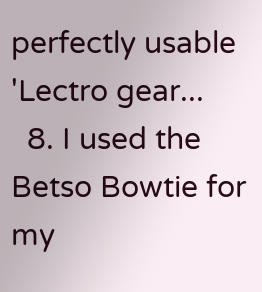perfectly usable 'Lectro gear...
  8. I used the Betso Bowtie for my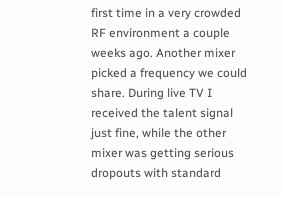first time in a very crowded RF environment a couple weeks ago. Another mixer picked a frequency we could share. During live TV I received the talent signal just fine, while the other mixer was getting serious dropouts with standard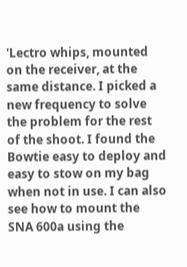'Lectro whips, mounted on the receiver, at the same distance. I picked a new frequency to solve the problem for the rest of the shoot. I found the Bowtie easy to deploy and easy to stow on my bag when not in use. I can also see how to mount the SNA 600a using the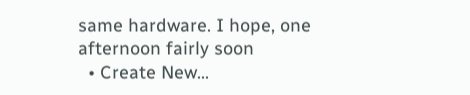same hardware. I hope, one afternoon fairly soon
  • Create New...